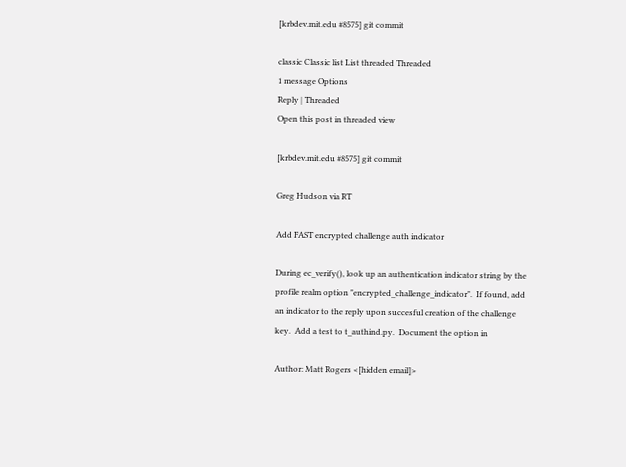[krbdev.mit.edu #8575] git commit

classic Classic list List threaded Threaded
1 message Options
Reply | Threaded
Open this post in threaded view

[krbdev.mit.edu #8575] git commit

Greg Hudson via RT

Add FAST encrypted challenge auth indicator

During ec_verify(), look up an authentication indicator string by the
profile realm option "encrypted_challenge_indicator".  If found, add
an indicator to the reply upon succesful creation of the challenge
key.  Add a test to t_authind.py.  Document the option in

Author: Matt Rogers <[hidden email]>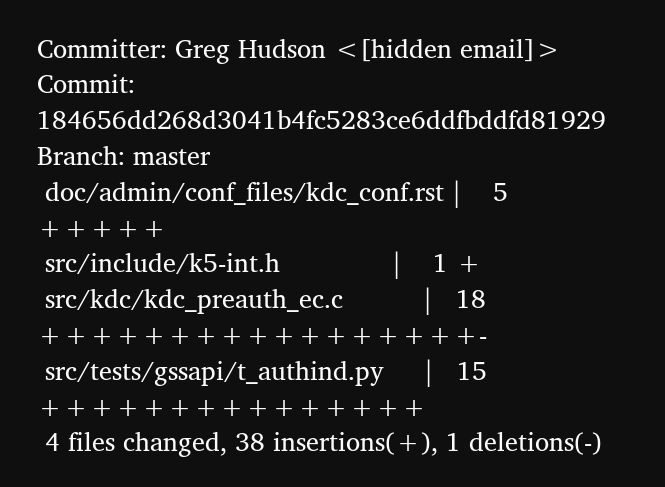Committer: Greg Hudson <[hidden email]>
Commit: 184656dd268d3041b4fc5283ce6ddfbddfd81929
Branch: master
 doc/admin/conf_files/kdc_conf.rst |    5 +++++
 src/include/k5-int.h              |    1 +
 src/kdc/kdc_preauth_ec.c          |   18 +++++++++++++++++-
 src/tests/gssapi/t_authind.py     |   15 +++++++++++++++
 4 files changed, 38 insertions(+), 1 deletions(-)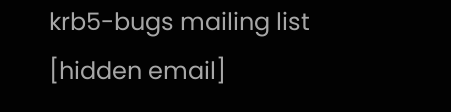krb5-bugs mailing list
[hidden email]